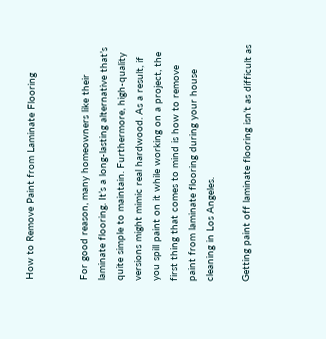How to Remove Paint from Laminate Flooring


For good reason, many homeowners like their laminate flooring. It’s a long-lasting alternative that’s quite simple to maintain. Furthermore, high-quality versions might mimic real hardwood. As a result, if you spill paint on it while working on a project, the first thing that comes to mind is how to remove paint from laminate flooring during your house cleaning in Los Angeles.

Getting paint off laminate flooring isn’t as difficult as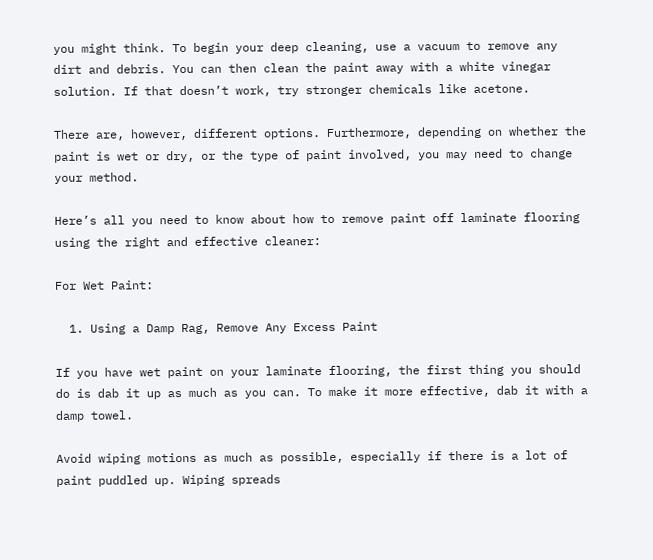you might think. To begin your deep cleaning, use a vacuum to remove any dirt and debris. You can then clean the paint away with a white vinegar solution. If that doesn’t work, try stronger chemicals like acetone.

There are, however, different options. Furthermore, depending on whether the paint is wet or dry, or the type of paint involved, you may need to change your method.

Here’s all you need to know about how to remove paint off laminate flooring using the right and effective cleaner:

For Wet Paint:

  1. Using a Damp Rag, Remove Any Excess Paint

If you have wet paint on your laminate flooring, the first thing you should do is dab it up as much as you can. To make it more effective, dab it with a damp towel.

Avoid wiping motions as much as possible, especially if there is a lot of paint puddled up. Wiping spreads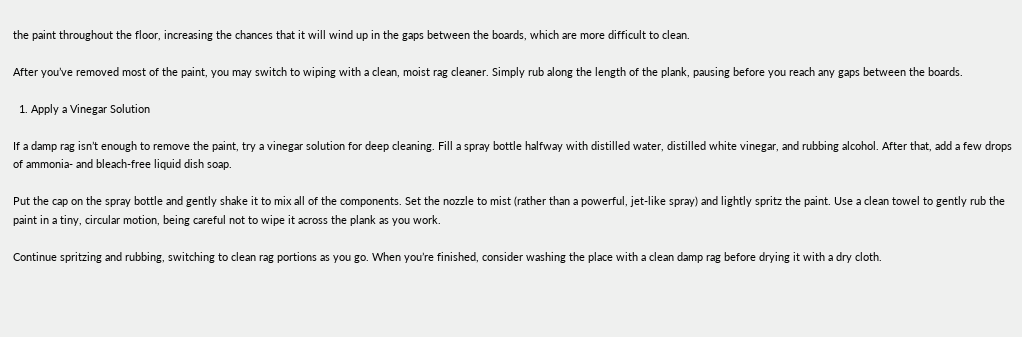the paint throughout the floor, increasing the chances that it will wind up in the gaps between the boards, which are more difficult to clean.

After you’ve removed most of the paint, you may switch to wiping with a clean, moist rag cleaner. Simply rub along the length of the plank, pausing before you reach any gaps between the boards.

  1. Apply a Vinegar Solution

If a damp rag isn’t enough to remove the paint, try a vinegar solution for deep cleaning. Fill a spray bottle halfway with distilled water, distilled white vinegar, and rubbing alcohol. After that, add a few drops of ammonia- and bleach-free liquid dish soap.

Put the cap on the spray bottle and gently shake it to mix all of the components. Set the nozzle to mist (rather than a powerful, jet-like spray) and lightly spritz the paint. Use a clean towel to gently rub the paint in a tiny, circular motion, being careful not to wipe it across the plank as you work.

Continue spritzing and rubbing, switching to clean rag portions as you go. When you’re finished, consider washing the place with a clean damp rag before drying it with a dry cloth.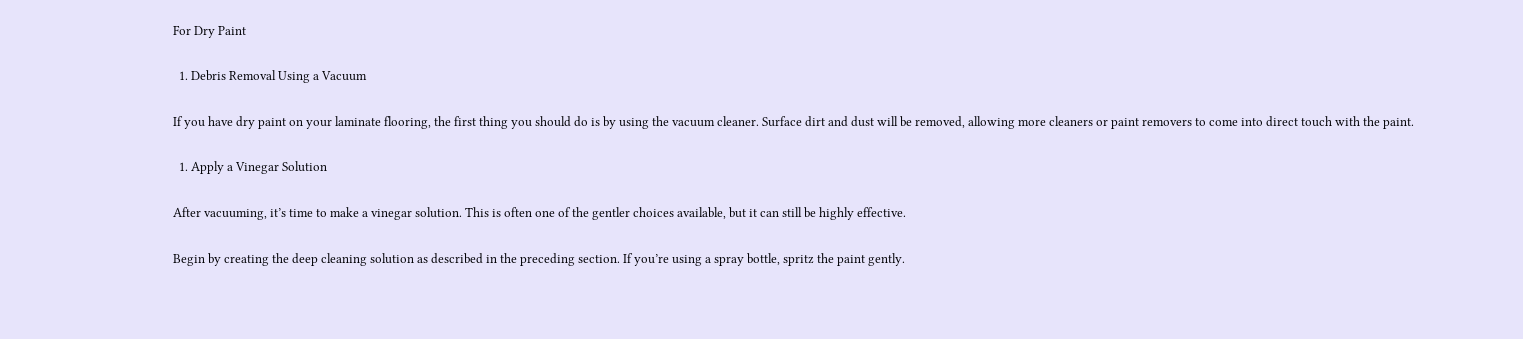For Dry Paint

  1. Debris Removal Using a Vacuum

If you have dry paint on your laminate flooring, the first thing you should do is by using the vacuum cleaner. Surface dirt and dust will be removed, allowing more cleaners or paint removers to come into direct touch with the paint.

  1. Apply a Vinegar Solution

After vacuuming, it’s time to make a vinegar solution. This is often one of the gentler choices available, but it can still be highly effective.

Begin by creating the deep cleaning solution as described in the preceding section. If you’re using a spray bottle, spritz the paint gently.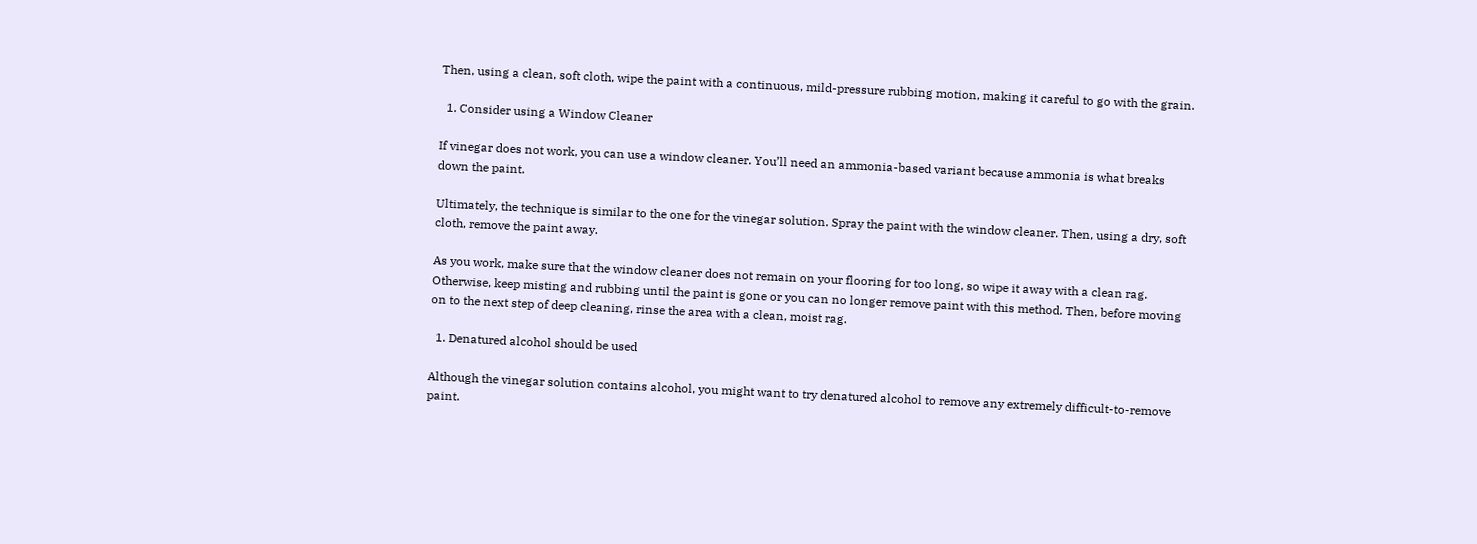Then, using a clean, soft cloth, wipe the paint with a continuous, mild-pressure rubbing motion, making it careful to go with the grain.

  1. Consider using a Window Cleaner

If vinegar does not work, you can use a window cleaner. You’ll need an ammonia-based variant because ammonia is what breaks down the paint.

Ultimately, the technique is similar to the one for the vinegar solution. Spray the paint with the window cleaner. Then, using a dry, soft cloth, remove the paint away.

As you work, make sure that the window cleaner does not remain on your flooring for too long, so wipe it away with a clean rag. Otherwise, keep misting and rubbing until the paint is gone or you can no longer remove paint with this method. Then, before moving on to the next step of deep cleaning, rinse the area with a clean, moist rag.

  1. Denatured alcohol should be used

Although the vinegar solution contains alcohol, you might want to try denatured alcohol to remove any extremely difficult-to-remove paint.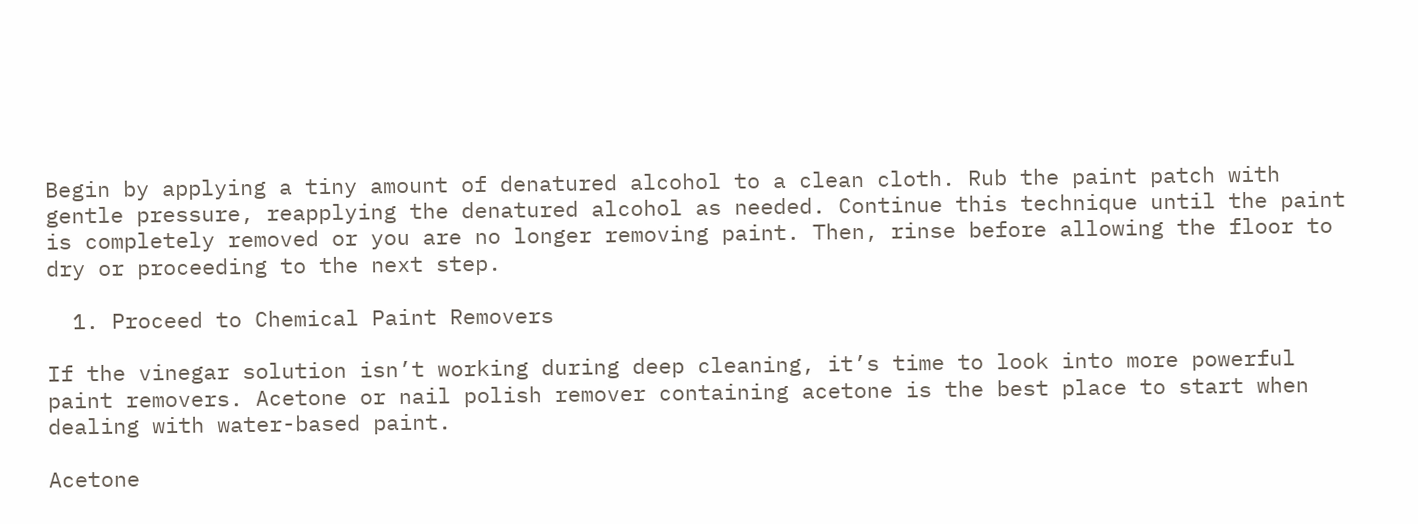Begin by applying a tiny amount of denatured alcohol to a clean cloth. Rub the paint patch with gentle pressure, reapplying the denatured alcohol as needed. Continue this technique until the paint is completely removed or you are no longer removing paint. Then, rinse before allowing the floor to dry or proceeding to the next step.

  1. Proceed to Chemical Paint Removers

If the vinegar solution isn’t working during deep cleaning, it’s time to look into more powerful paint removers. Acetone or nail polish remover containing acetone is the best place to start when dealing with water-based paint.

Acetone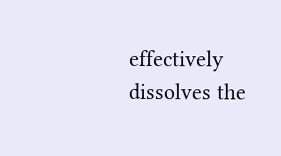effectively dissolves the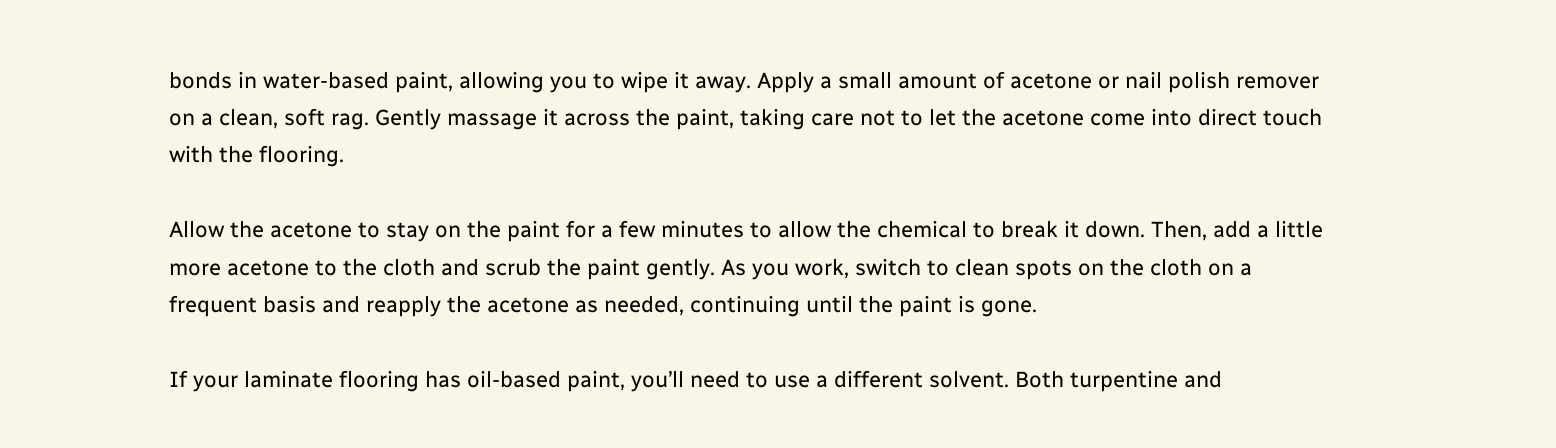bonds in water-based paint, allowing you to wipe it away. Apply a small amount of acetone or nail polish remover on a clean, soft rag. Gently massage it across the paint, taking care not to let the acetone come into direct touch with the flooring.

Allow the acetone to stay on the paint for a few minutes to allow the chemical to break it down. Then, add a little more acetone to the cloth and scrub the paint gently. As you work, switch to clean spots on the cloth on a frequent basis and reapply the acetone as needed, continuing until the paint is gone.

If your laminate flooring has oil-based paint, you’ll need to use a different solvent. Both turpentine and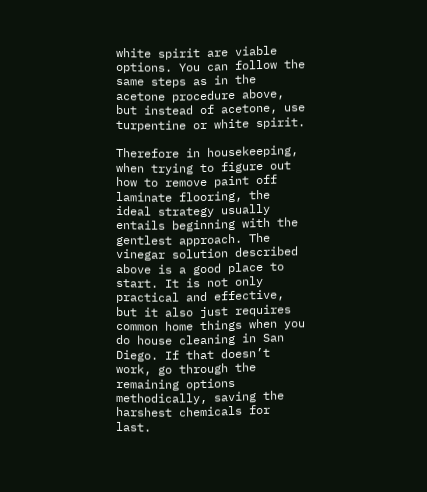white spirit are viable options. You can follow the same steps as in the acetone procedure above, but instead of acetone, use turpentine or white spirit.

Therefore in housekeeping, when trying to figure out how to remove paint off laminate flooring, the ideal strategy usually entails beginning with the gentlest approach. The vinegar solution described above is a good place to start. It is not only practical and effective, but it also just requires common home things when you do house cleaning in San Diego. If that doesn’t work, go through the remaining options methodically, saving the harshest chemicals for last.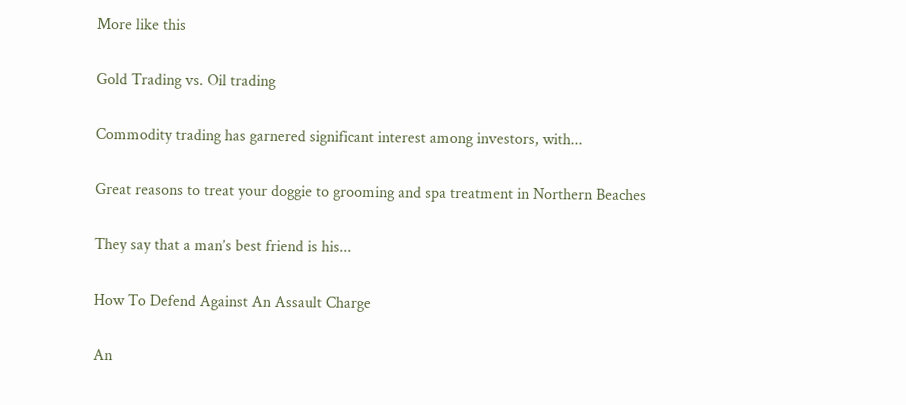More like this

Gold Trading vs. Oil trading

Commodity trading has garnered significant interest among investors, with...

Great reasons to treat your doggie to grooming and spa treatment in Northern Beaches

They say that a man’s best friend is his...

How To Defend Against An Assault Charge

An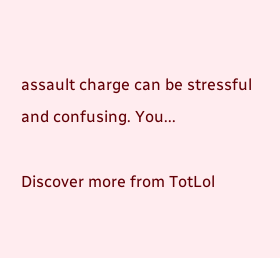assault charge can be stressful and confusing. You...

Discover more from TotLol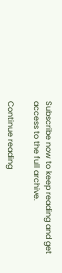Subscribe now to keep reading and get access to the full archive.

Continue reading